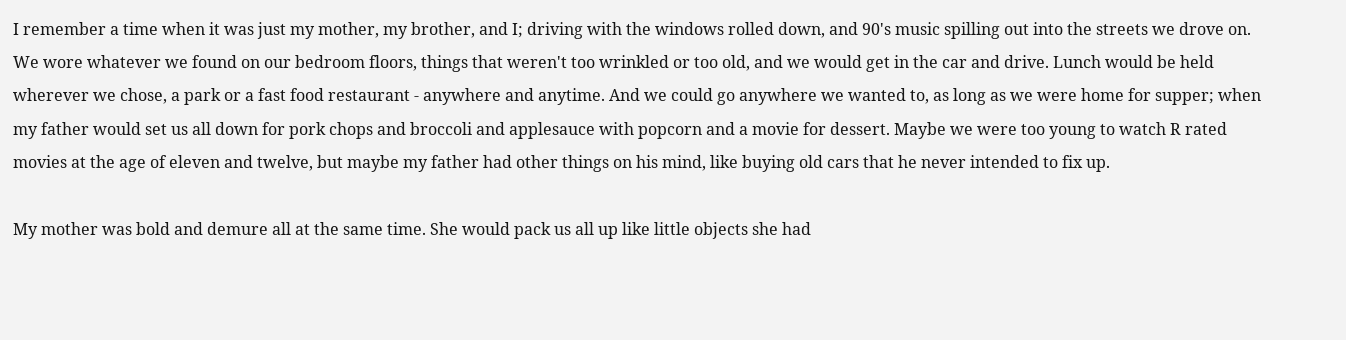I remember a time when it was just my mother, my brother, and I; driving with the windows rolled down, and 90's music spilling out into the streets we drove on. We wore whatever we found on our bedroom floors, things that weren't too wrinkled or too old, and we would get in the car and drive. Lunch would be held wherever we chose, a park or a fast food restaurant - anywhere and anytime. And we could go anywhere we wanted to, as long as we were home for supper; when my father would set us all down for pork chops and broccoli and applesauce with popcorn and a movie for dessert. Maybe we were too young to watch R rated movies at the age of eleven and twelve, but maybe my father had other things on his mind, like buying old cars that he never intended to fix up.

My mother was bold and demure all at the same time. She would pack us all up like little objects she had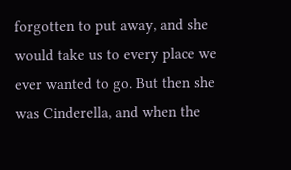forgotten to put away, and she would take us to every place we ever wanted to go. But then she was Cinderella, and when the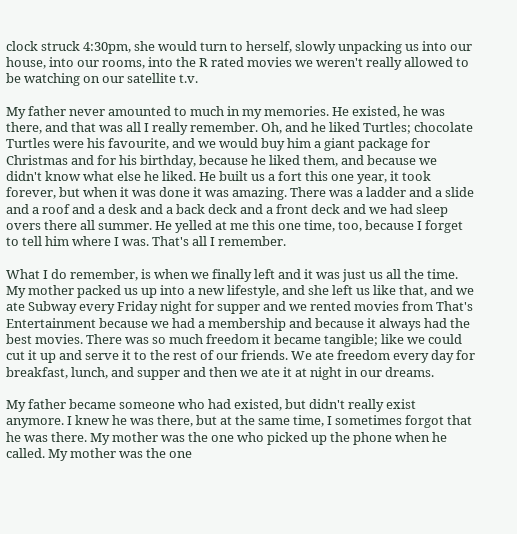clock struck 4:30pm, she would turn to herself, slowly unpacking us into our house, into our rooms, into the R rated movies we weren't really allowed to be watching on our satellite t.v.

My father never amounted to much in my memories. He existed, he was there, and that was all I really remember. Oh, and he liked Turtles; chocolate Turtles were his favourite, and we would buy him a giant package for Christmas and for his birthday, because he liked them, and because we didn't know what else he liked. He built us a fort this one year, it took forever, but when it was done it was amazing. There was a ladder and a slide and a roof and a desk and a back deck and a front deck and we had sleep overs there all summer. He yelled at me this one time, too, because I forget to tell him where I was. That's all I remember.

What I do remember, is when we finally left and it was just us all the time. My mother packed us up into a new lifestyle, and she left us like that, and we ate Subway every Friday night for supper and we rented movies from That's Entertainment because we had a membership and because it always had the best movies. There was so much freedom it became tangible; like we could cut it up and serve it to the rest of our friends. We ate freedom every day for breakfast, lunch, and supper and then we ate it at night in our dreams.

My father became someone who had existed, but didn't really exist anymore. I knew he was there, but at the same time, I sometimes forgot that he was there. My mother was the one who picked up the phone when he called. My mother was the one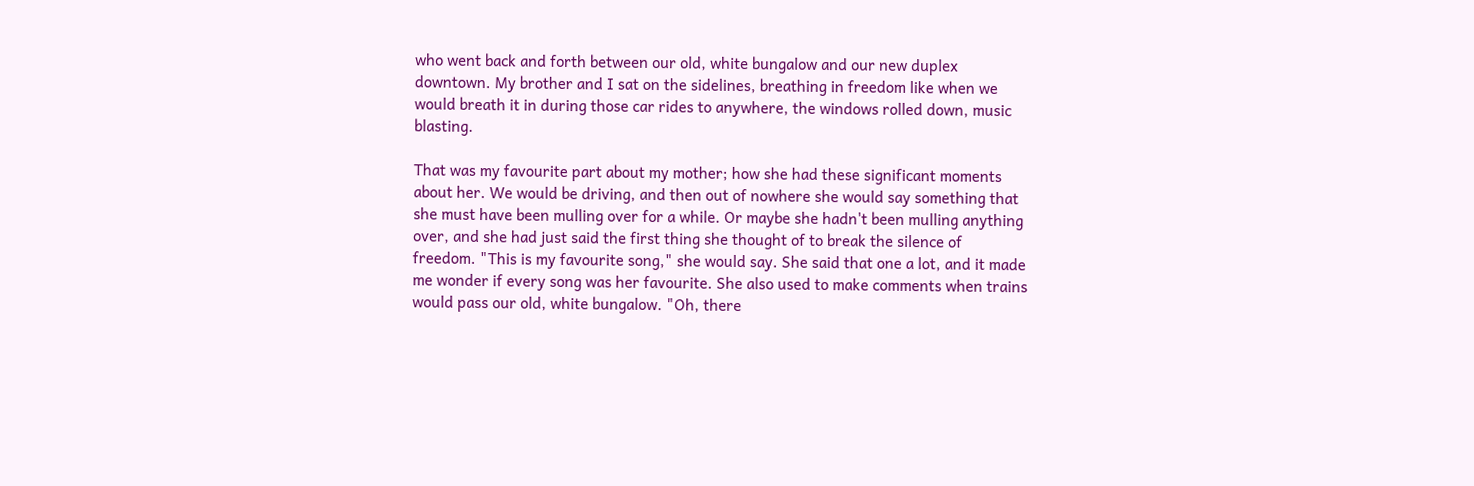who went back and forth between our old, white bungalow and our new duplex downtown. My brother and I sat on the sidelines, breathing in freedom like when we would breath it in during those car rides to anywhere, the windows rolled down, music blasting.

That was my favourite part about my mother; how she had these significant moments about her. We would be driving, and then out of nowhere she would say something that she must have been mulling over for a while. Or maybe she hadn't been mulling anything over, and she had just said the first thing she thought of to break the silence of freedom. "This is my favourite song," she would say. She said that one a lot, and it made me wonder if every song was her favourite. She also used to make comments when trains would pass our old, white bungalow. "Oh, there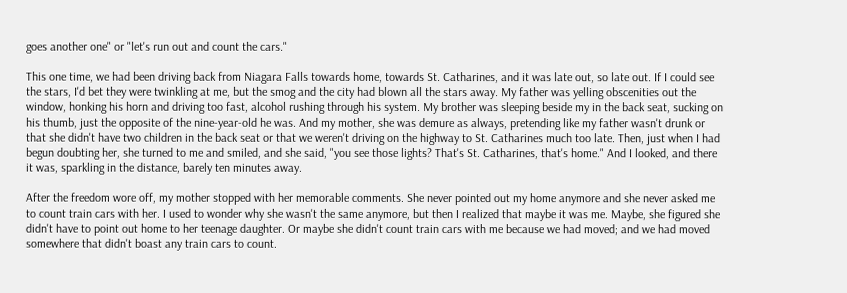goes another one" or "let's run out and count the cars."

This one time, we had been driving back from Niagara Falls towards home, towards St. Catharines, and it was late out, so late out. If I could see the stars, I'd bet they were twinkling at me, but the smog and the city had blown all the stars away. My father was yelling obscenities out the window, honking his horn and driving too fast, alcohol rushing through his system. My brother was sleeping beside my in the back seat, sucking on his thumb, just the opposite of the nine-year-old he was. And my mother, she was demure as always, pretending like my father wasn't drunk or that she didn't have two children in the back seat or that we weren't driving on the highway to St. Catharines much too late. Then, just when I had begun doubting her, she turned to me and smiled, and she said, "you see those lights? That's St. Catharines, that's home." And I looked, and there it was, sparkling in the distance, barely ten minutes away.

After the freedom wore off, my mother stopped with her memorable comments. She never pointed out my home anymore and she never asked me to count train cars with her. I used to wonder why she wasn't the same anymore, but then I realized that maybe it was me. Maybe, she figured she didn't have to point out home to her teenage daughter. Or maybe she didn't count train cars with me because we had moved; and we had moved somewhere that didn't boast any train cars to count.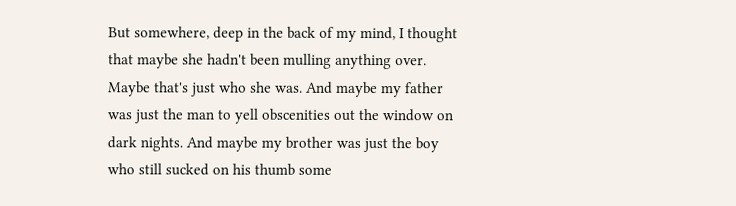But somewhere, deep in the back of my mind, I thought that maybe she hadn't been mulling anything over. Maybe that's just who she was. And maybe my father was just the man to yell obscenities out the window on dark nights. And maybe my brother was just the boy who still sucked on his thumb some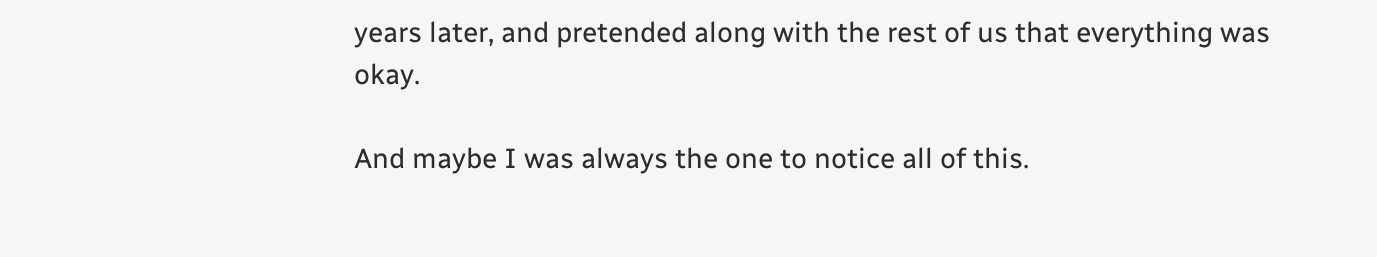years later, and pretended along with the rest of us that everything was okay.

And maybe I was always the one to notice all of this.